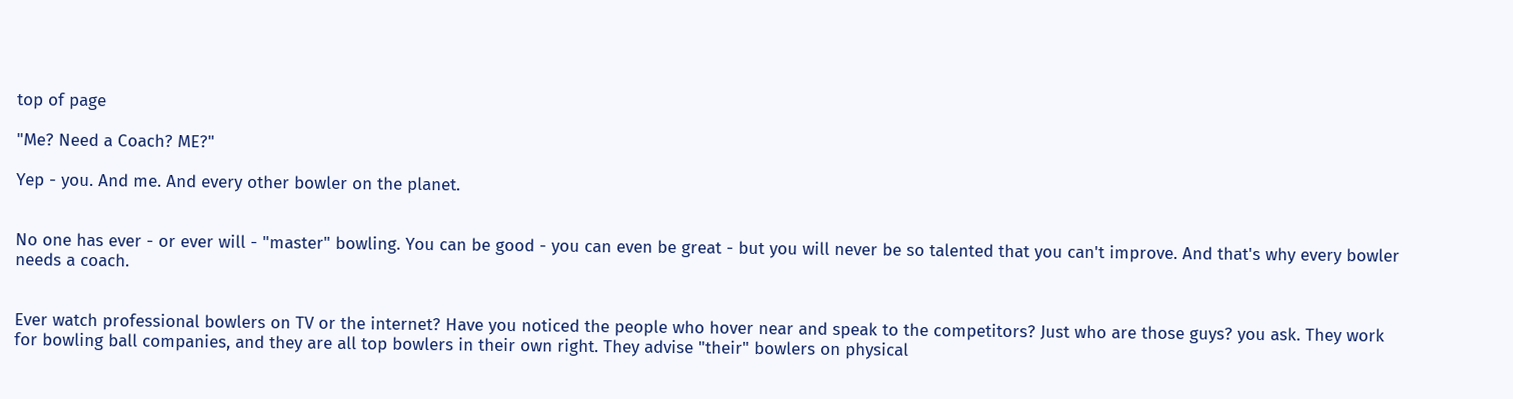top of page

"Me? Need a Coach? ME?"

Yep - you. And me. And every other bowler on the planet.


No one has ever - or ever will - "master" bowling. You can be good - you can even be great - but you will never be so talented that you can't improve. And that's why every bowler needs a coach.


Ever watch professional bowlers on TV or the internet? Have you noticed the people who hover near and speak to the competitors? Just who are those guys? you ask. They work for bowling ball companies, and they are all top bowlers in their own right. They advise "their" bowlers on physical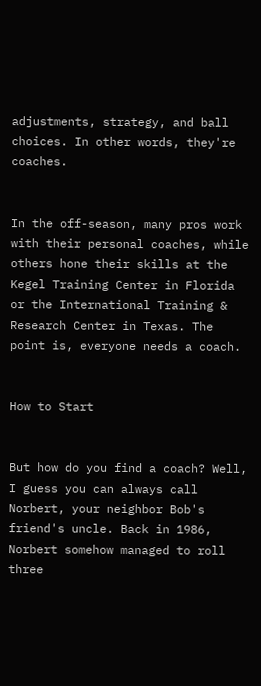adjustments, strategy, and ball choices. In other words, they're coaches.


In the off-season, many pros work with their personal coaches, while others hone their skills at the Kegel Training Center in Florida or the International Training & Research Center in Texas. The point is, everyone needs a coach.


How to Start


But how do you find a coach? Well, I guess you can always call Norbert, your neighbor Bob's friend's uncle. Back in 1986, Norbert somehow managed to roll three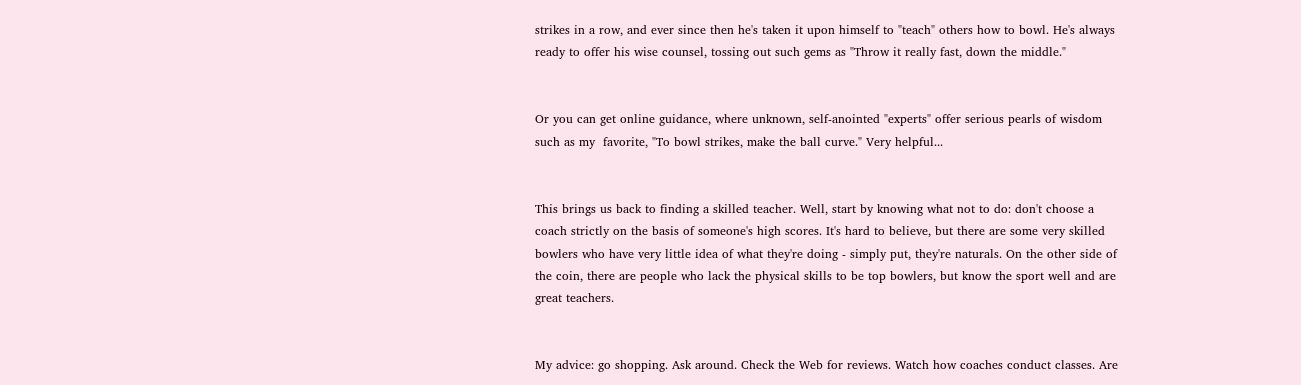strikes in a row, and ever since then he's taken it upon himself to "teach" others how to bowl. He's always ready to offer his wise counsel, tossing out such gems as "Throw it really fast, down the middle."


Or you can get online guidance, where unknown, self-anointed "experts" offer serious pearls of wisdom such as my  favorite, "To bowl strikes, make the ball curve." Very helpful...


This brings us back to finding a skilled teacher. Well, start by knowing what not to do: don't choose a coach strictly on the basis of someone's high scores. It's hard to believe, but there are some very skilled bowlers who have very little idea of what they're doing - simply put, they're naturals. On the other side of the coin, there are people who lack the physical skills to be top bowlers, but know the sport well and are great teachers.


My advice: go shopping. Ask around. Check the Web for reviews. Watch how coaches conduct classes. Are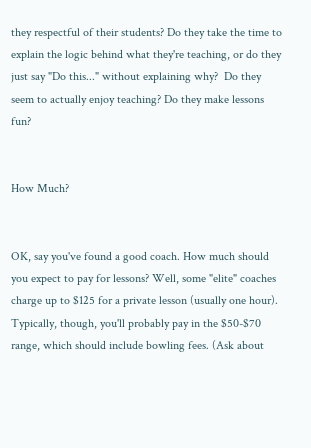they respectful of their students? Do they take the time to explain the logic behind what they're teaching, or do they just say "Do this..." without explaining why?  Do they seem to actually enjoy teaching? Do they make lessons fun?


How Much?


OK, say you've found a good coach. How much should you expect to pay for lessons? Well, some "elite" coaches charge up to $125 for a private lesson (usually one hour). Typically, though, you'll probably pay in the $50-$70 range, which should include bowling fees. (Ask about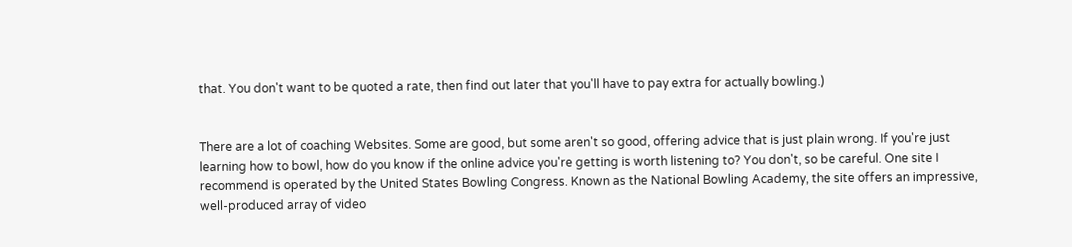that. You don't want to be quoted a rate, then find out later that you'll have to pay extra for actually bowling.)


There are a lot of coaching Websites. Some are good, but some aren't so good, offering advice that is just plain wrong. If you're just learning how to bowl, how do you know if the online advice you're getting is worth listening to? You don't, so be careful. One site I recommend is operated by the United States Bowling Congress. Known as the National Bowling Academy, the site offers an impressive, well-produced array of video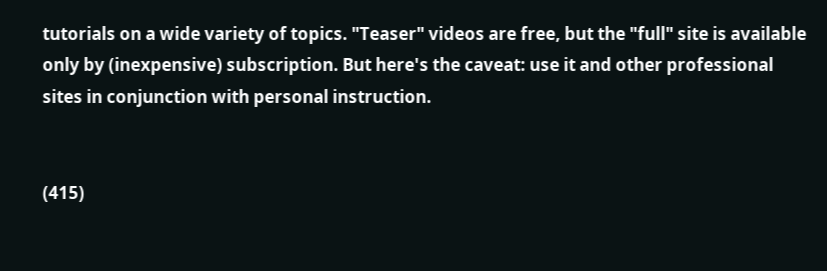tutorials on a wide variety of topics. "Teaser" videos are free, but the "full" site is available only by (inexpensive) subscription. But here's the caveat: use it and other professional sites in conjunction with personal instruction.


(415)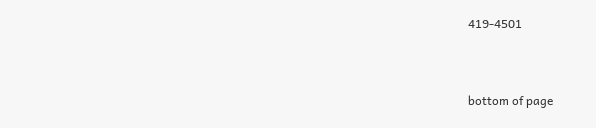419-4501


bottom of page